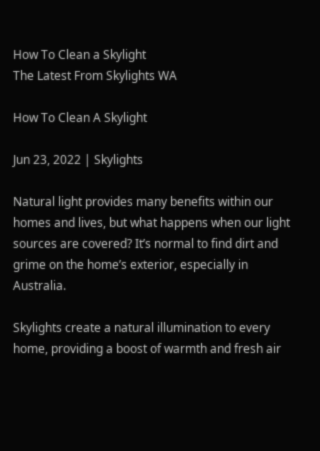How To Clean a Skylight
The Latest From Skylights WA

How To Clean A Skylight

Jun 23, 2022 | Skylights

Natural light provides many benefits within our homes and lives, but what happens when our light sources are covered? It’s normal to find dirt and grime on the home’s exterior, especially in Australia.

Skylights create a natural illumination to every home, providing a boost of warmth and fresh air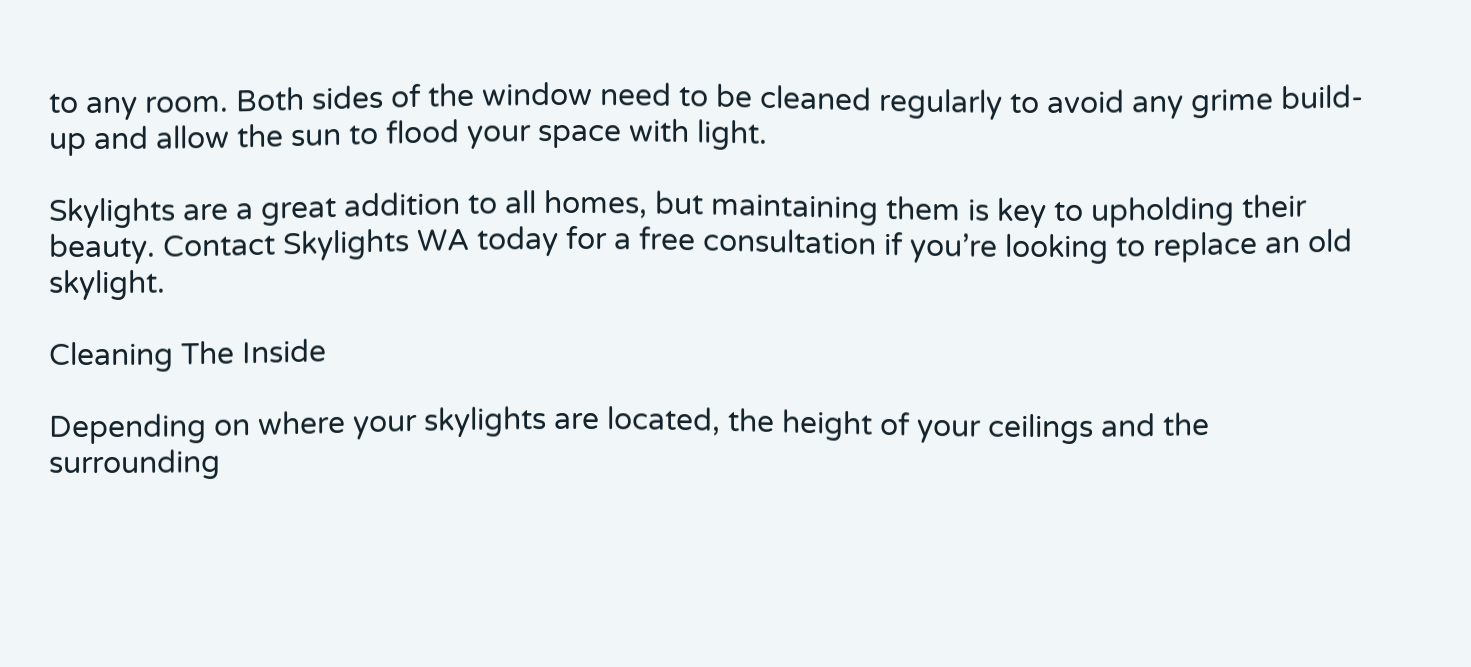to any room. Both sides of the window need to be cleaned regularly to avoid any grime build-up and allow the sun to flood your space with light.

Skylights are a great addition to all homes, but maintaining them is key to upholding their beauty. Contact Skylights WA today for a free consultation if you’re looking to replace an old skylight.

Cleaning The Inside

Depending on where your skylights are located, the height of your ceilings and the surrounding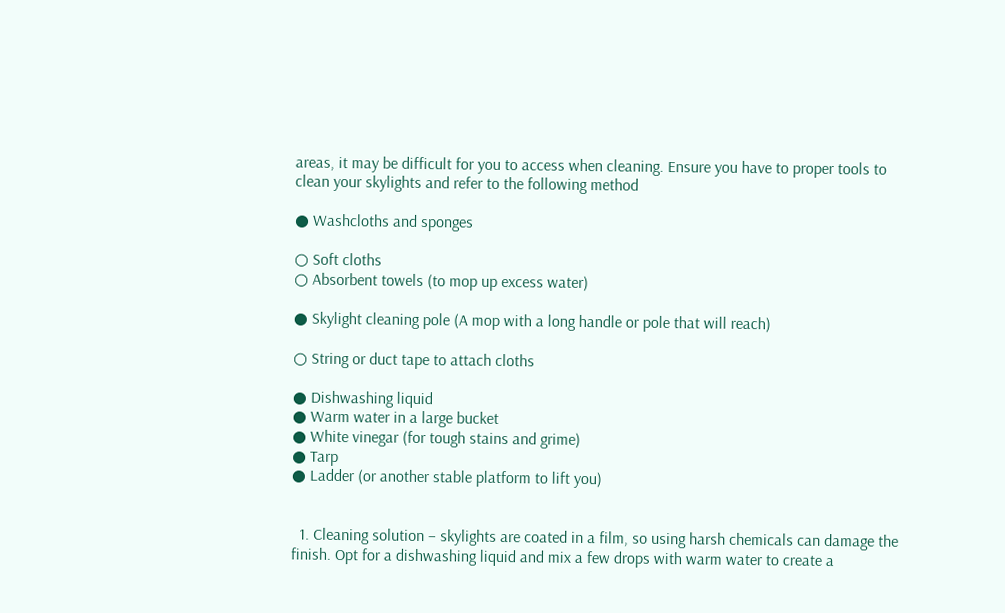areas, it may be difficult for you to access when cleaning. Ensure you have to proper tools to clean your skylights and refer to the following method

● Washcloths and sponges

○ Soft cloths
○ Absorbent towels (to mop up excess water)

● Skylight cleaning pole (A mop with a long handle or pole that will reach)

○ String or duct tape to attach cloths

● Dishwashing liquid
● Warm water in a large bucket
● White vinegar (for tough stains and grime)
● Tarp
● Ladder (or another stable platform to lift you)


  1. Cleaning solution – skylights are coated in a film, so using harsh chemicals can damage the finish. Opt for a dishwashing liquid and mix a few drops with warm water to create a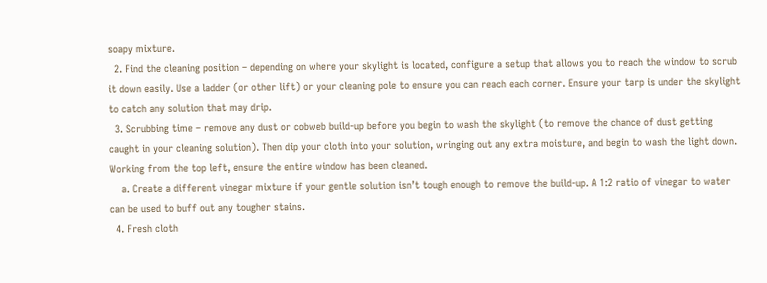soapy mixture.
  2. Find the cleaning position – depending on where your skylight is located, configure a setup that allows you to reach the window to scrub it down easily. Use a ladder (or other lift) or your cleaning pole to ensure you can reach each corner. Ensure your tarp is under the skylight to catch any solution that may drip.
  3. Scrubbing time – remove any dust or cobweb build-up before you begin to wash the skylight (to remove the chance of dust getting caught in your cleaning solution). Then dip your cloth into your solution, wringing out any extra moisture, and begin to wash the light down. Working from the top left, ensure the entire window has been cleaned.
    a. Create a different vinegar mixture if your gentle solution isn’t tough enough to remove the build-up. A 1:2 ratio of vinegar to water can be used to buff out any tougher stains.
  4. Fresh cloth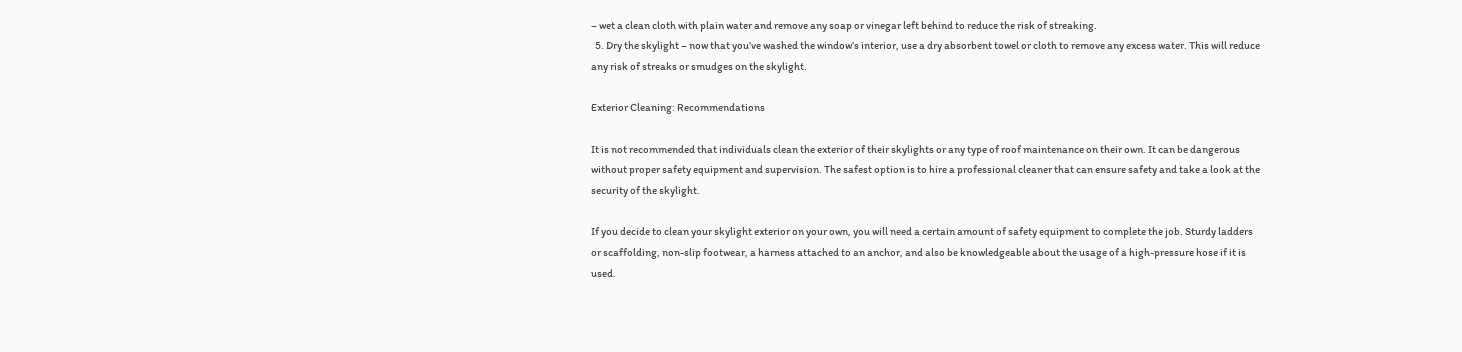– wet a clean cloth with plain water and remove any soap or vinegar left behind to reduce the risk of streaking.
  5. Dry the skylight – now that you’ve washed the window’s interior, use a dry absorbent towel or cloth to remove any excess water. This will reduce any risk of streaks or smudges on the skylight.

Exterior Cleaning: Recommendations

It is not recommended that individuals clean the exterior of their skylights or any type of roof maintenance on their own. It can be dangerous without proper safety equipment and supervision. The safest option is to hire a professional cleaner that can ensure safety and take a look at the security of the skylight.

If you decide to clean your skylight exterior on your own, you will need a certain amount of safety equipment to complete the job. Sturdy ladders or scaffolding, non-slip footwear, a harness attached to an anchor, and also be knowledgeable about the usage of a high-pressure hose if it is used.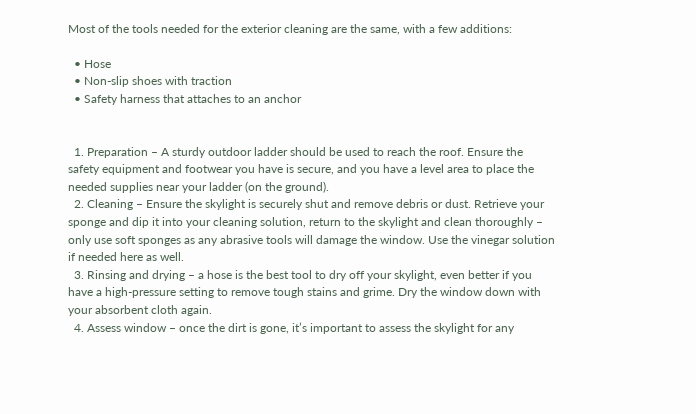Most of the tools needed for the exterior cleaning are the same, with a few additions:

  • Hose
  • Non-slip shoes with traction
  • Safety harness that attaches to an anchor


  1. Preparation – A sturdy outdoor ladder should be used to reach the roof. Ensure the safety equipment and footwear you have is secure, and you have a level area to place the needed supplies near your ladder (on the ground).
  2. Cleaning – Ensure the skylight is securely shut and remove debris or dust. Retrieve your sponge and dip it into your cleaning solution, return to the skylight and clean thoroughly – only use soft sponges as any abrasive tools will damage the window. Use the vinegar solution if needed here as well.
  3. Rinsing and drying – a hose is the best tool to dry off your skylight, even better if you have a high-pressure setting to remove tough stains and grime. Dry the window down with your absorbent cloth again.
  4. Assess window – once the dirt is gone, it’s important to assess the skylight for any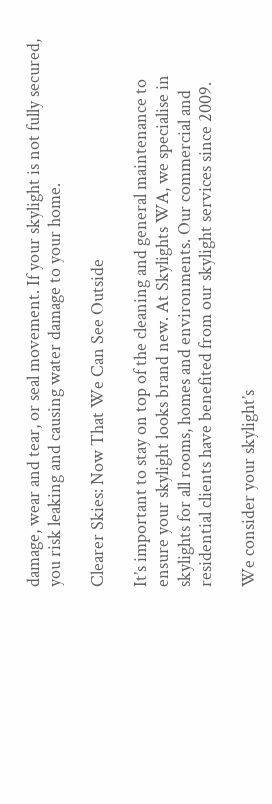damage, wear and tear, or seal movement. If your skylight is not fully secured, you risk leaking and causing water damage to your home.

Clearer Skies: Now That We Can See Outside

It’s important to stay on top of the cleaning and general maintenance to ensure your skylight looks brand new. At Skylights WA, we specialise in skylights for all rooms, homes and environments. Our commercial and residential clients have benefited from our skylight services since 2009.

We consider your skylight’s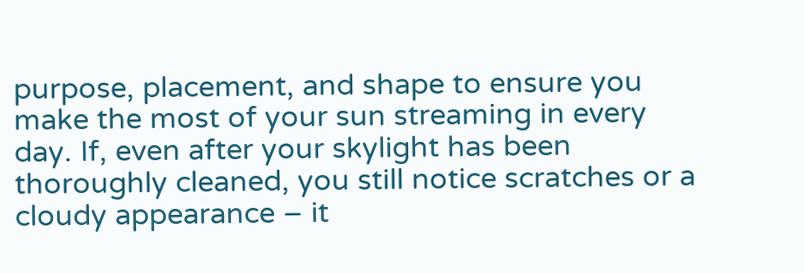purpose, placement, and shape to ensure you make the most of your sun streaming in every day. If, even after your skylight has been thoroughly cleaned, you still notice scratches or a cloudy appearance – it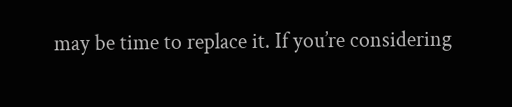may be time to replace it. If you’re considering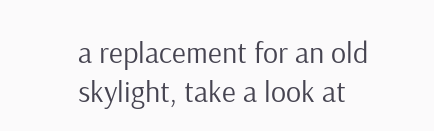a replacement for an old skylight, take a look at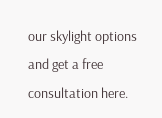our skylight options and get a free consultation here.